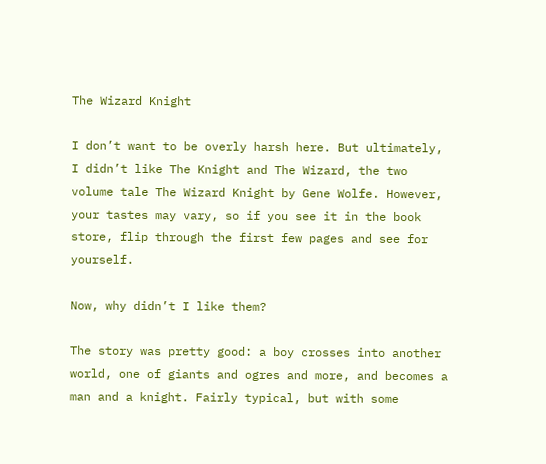The Wizard Knight

I don’t want to be overly harsh here. But ultimately, I didn’t like The Knight and The Wizard, the two volume tale The Wizard Knight by Gene Wolfe. However, your tastes may vary, so if you see it in the book store, flip through the first few pages and see for yourself.

Now, why didn’t I like them?

The story was pretty good: a boy crosses into another world, one of giants and ogres and more, and becomes a man and a knight. Fairly typical, but with some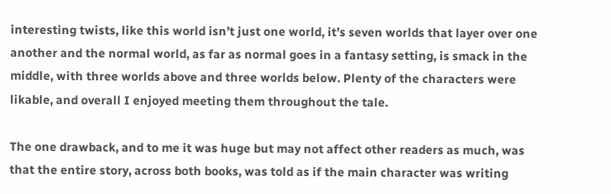interesting twists, like this world isn’t just one world, it’s seven worlds that layer over one another and the normal world, as far as normal goes in a fantasy setting, is smack in the middle, with three worlds above and three worlds below. Plenty of the characters were likable, and overall I enjoyed meeting them throughout the tale.

The one drawback, and to me it was huge but may not affect other readers as much, was that the entire story, across both books, was told as if the main character was writing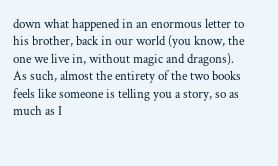down what happened in an enormous letter to his brother, back in our world (you know, the one we live in, without magic and dragons). As such, almost the entirety of the two books feels like someone is telling you a story, so as much as I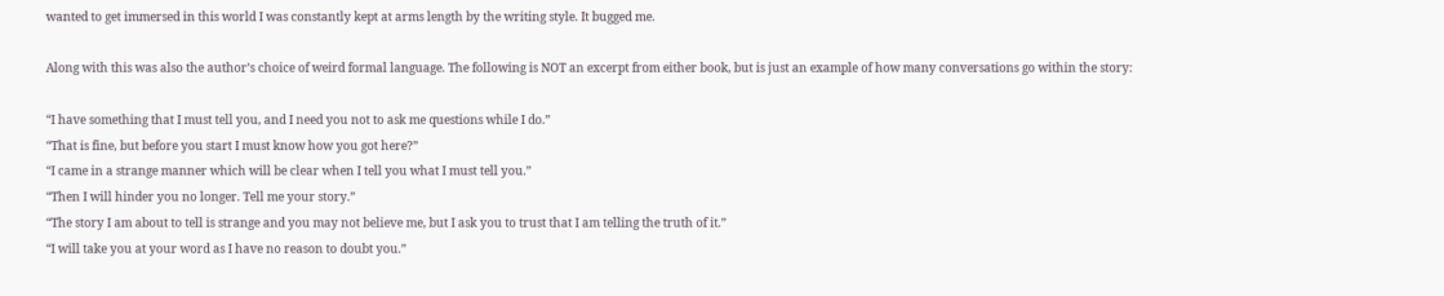wanted to get immersed in this world I was constantly kept at arms length by the writing style. It bugged me.

Along with this was also the author’s choice of weird formal language. The following is NOT an excerpt from either book, but is just an example of how many conversations go within the story:

“I have something that I must tell you, and I need you not to ask me questions while I do.”
“That is fine, but before you start I must know how you got here?”
“I came in a strange manner which will be clear when I tell you what I must tell you.”
“Then I will hinder you no longer. Tell me your story.”
“The story I am about to tell is strange and you may not believe me, but I ask you to trust that I am telling the truth of it.”
“I will take you at your word as I have no reason to doubt you.”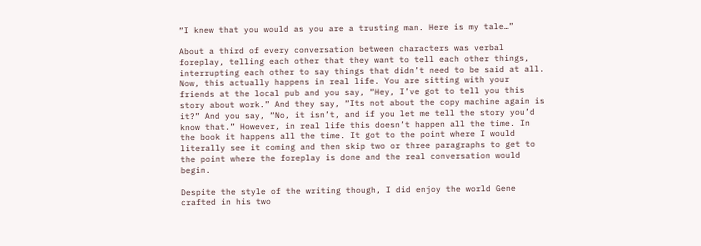“I knew that you would as you are a trusting man. Here is my tale…”

About a third of every conversation between characters was verbal foreplay, telling each other that they want to tell each other things, interrupting each other to say things that didn’t need to be said at all. Now, this actually happens in real life. You are sitting with your friends at the local pub and you say, “Hey, I’ve got to tell you this story about work.” And they say, “Its not about the copy machine again is it?” And you say, “No, it isn’t, and if you let me tell the story you’d know that.” However, in real life this doesn’t happen all the time. In the book it happens all the time. It got to the point where I would literally see it coming and then skip two or three paragraphs to get to the point where the foreplay is done and the real conversation would begin.

Despite the style of the writing though, I did enjoy the world Gene crafted in his two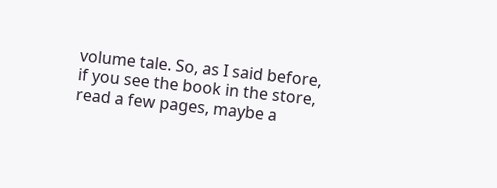volume tale. So, as I said before, if you see the book in the store, read a few pages, maybe a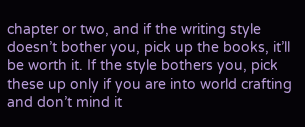chapter or two, and if the writing style doesn’t bother you, pick up the books, it’ll be worth it. If the style bothers you, pick these up only if you are into world crafting and don’t mind it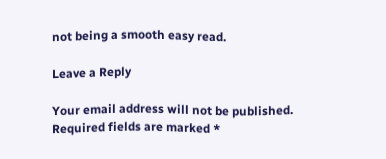not being a smooth easy read.

Leave a Reply

Your email address will not be published. Required fields are marked *